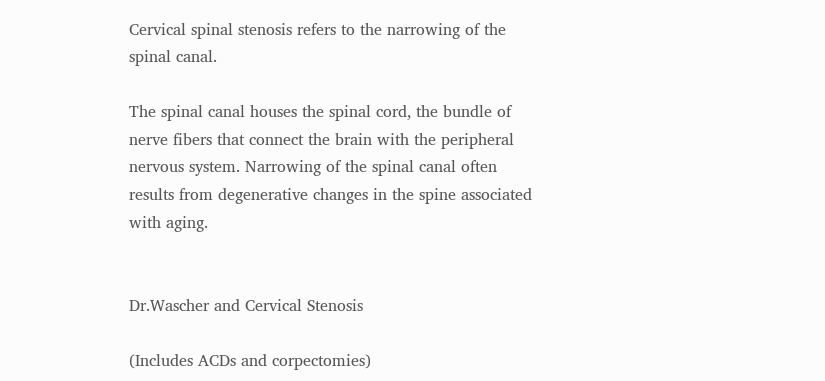Cervical spinal stenosis refers to the narrowing of the spinal canal.

The spinal canal houses the spinal cord, the bundle of nerve fibers that connect the brain with the peripheral nervous system. Narrowing of the spinal canal often results from degenerative changes in the spine associated with aging.


Dr.Wascher and Cervical Stenosis

(Includes ACDs and corpectomies)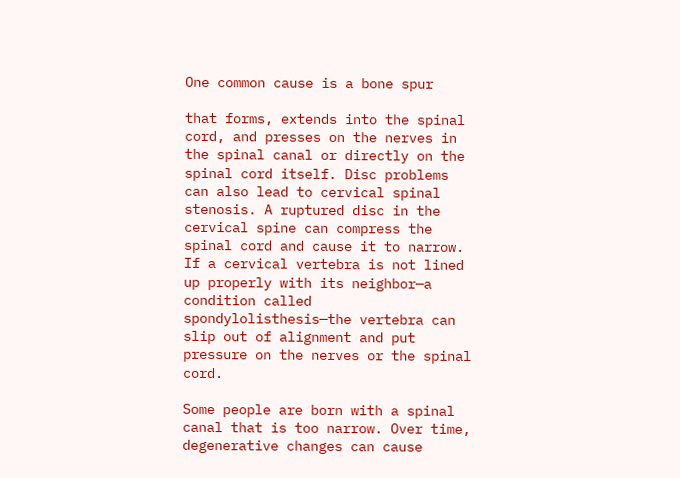One common cause is a bone spur

that forms, extends into the spinal cord, and presses on the nerves in the spinal canal or directly on the spinal cord itself. Disc problems can also lead to cervical spinal stenosis. A ruptured disc in the cervical spine can compress the spinal cord and cause it to narrow. If a cervical vertebra is not lined up properly with its neighbor—a condition called spondylolisthesis—the vertebra can slip out of alignment and put pressure on the nerves or the spinal cord.

Some people are born with a spinal canal that is too narrow. Over time, degenerative changes can cause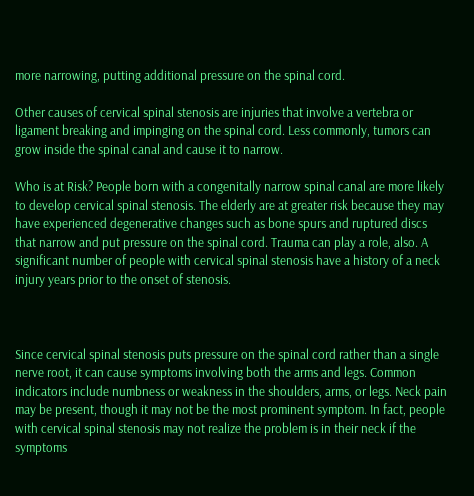more narrowing, putting additional pressure on the spinal cord.

Other causes of cervical spinal stenosis are injuries that involve a vertebra or ligament breaking and impinging on the spinal cord. Less commonly, tumors can grow inside the spinal canal and cause it to narrow.

Who is at Risk? People born with a congenitally narrow spinal canal are more likely to develop cervical spinal stenosis. The elderly are at greater risk because they may have experienced degenerative changes such as bone spurs and ruptured discs that narrow and put pressure on the spinal cord. Trauma can play a role, also. A significant number of people with cervical spinal stenosis have a history of a neck injury years prior to the onset of stenosis.



Since cervical spinal stenosis puts pressure on the spinal cord rather than a single nerve root, it can cause symptoms involving both the arms and legs. Common indicators include numbness or weakness in the shoulders, arms, or legs. Neck pain may be present, though it may not be the most prominent symptom. In fact, people with cervical spinal stenosis may not realize the problem is in their neck if the symptoms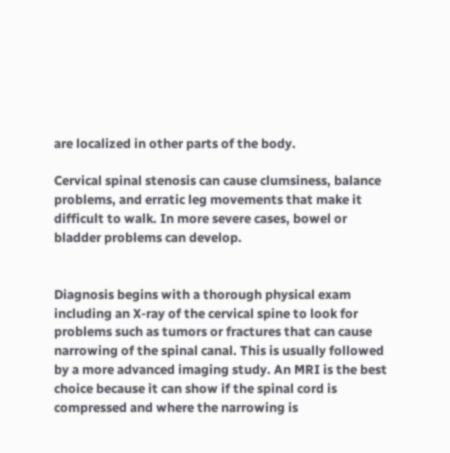are localized in other parts of the body.

Cervical spinal stenosis can cause clumsiness, balance problems, and erratic leg movements that make it difficult to walk. In more severe cases, bowel or bladder problems can develop.


Diagnosis begins with a thorough physical exam including an X-ray of the cervical spine to look for problems such as tumors or fractures that can cause narrowing of the spinal canal. This is usually followed by a more advanced imaging study. An MRI is the best choice because it can show if the spinal cord is compressed and where the narrowing is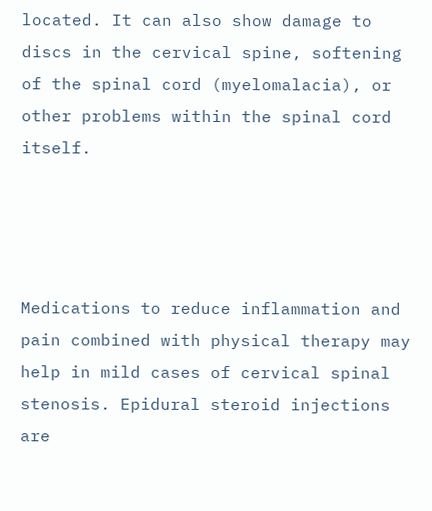located. It can also show damage to discs in the cervical spine, softening of the spinal cord (myelomalacia), or other problems within the spinal cord itself.




Medications to reduce inflammation and pain combined with physical therapy may help in mild cases of cervical spinal stenosis. Epidural steroid injections are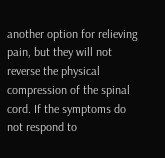another option for relieving pain, but they will not reverse the physical compression of the spinal cord. If the symptoms do not respond to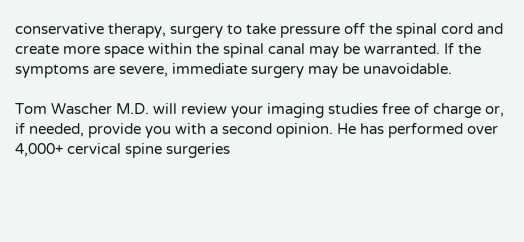conservative therapy, surgery to take pressure off the spinal cord and create more space within the spinal canal may be warranted. If the symptoms are severe, immediate surgery may be unavoidable.

Tom Wascher M.D. will review your imaging studies free of charge or, if needed, provide you with a second opinion. He has performed over 4,000+ cervical spine surgeries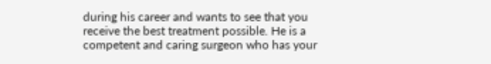during his career and wants to see that you receive the best treatment possible. He is a competent and caring surgeon who has your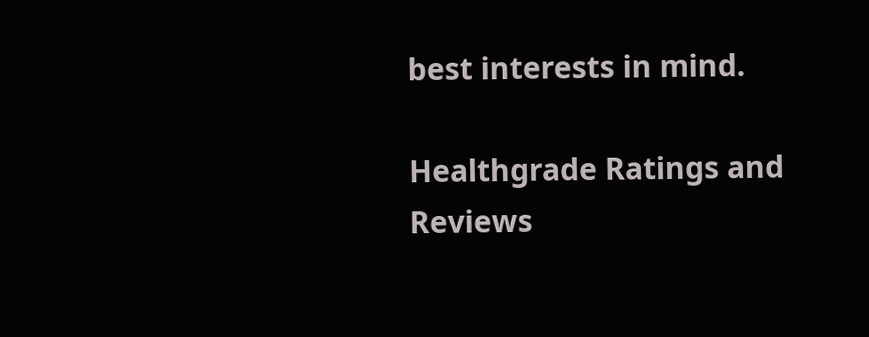best interests in mind.

Healthgrade Ratings and Reviews